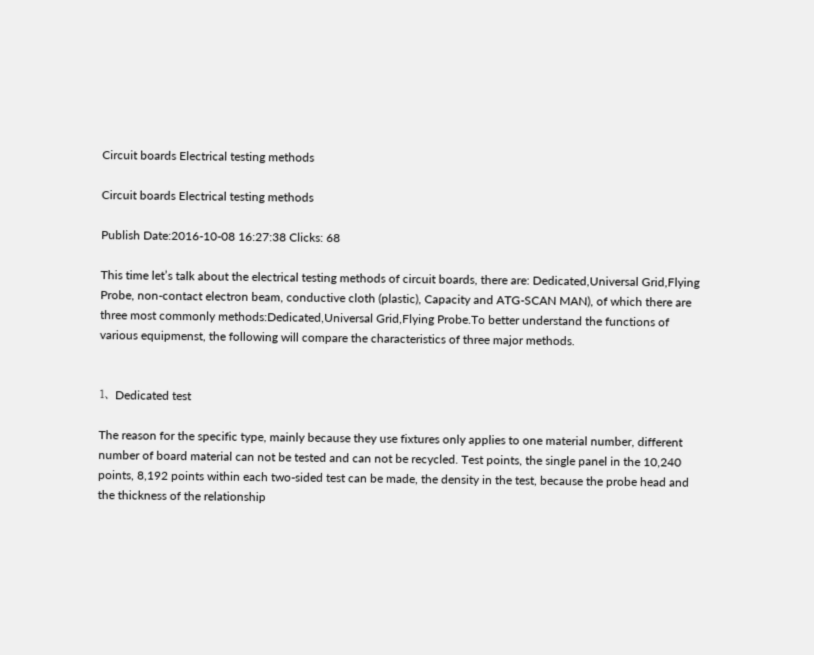Circuit boards Electrical testing methods

Circuit boards Electrical testing methods

Publish Date:2016-10-08 16:27:38 Clicks: 68

This time let’s talk about the electrical testing methods of circuit boards, there are: Dedicated,Universal Grid,Flying Probe, non-contact electron beam, conductive cloth (plastic), Capacity and ATG-SCAN MAN), of which there are three most commonly methods:Dedicated,Universal Grid,Flying Probe.To better understand the functions of various equipmenst, the following will compare the characteristics of three major methods.


1、Dedicated test

The reason for the specific type, mainly because they use fixtures only applies to one material number, different number of board material can not be tested and can not be recycled. Test points, the single panel in the 10,240 points, 8,192 points within each two-sided test can be made, the density in the test, because the probe head and the thickness of the relationship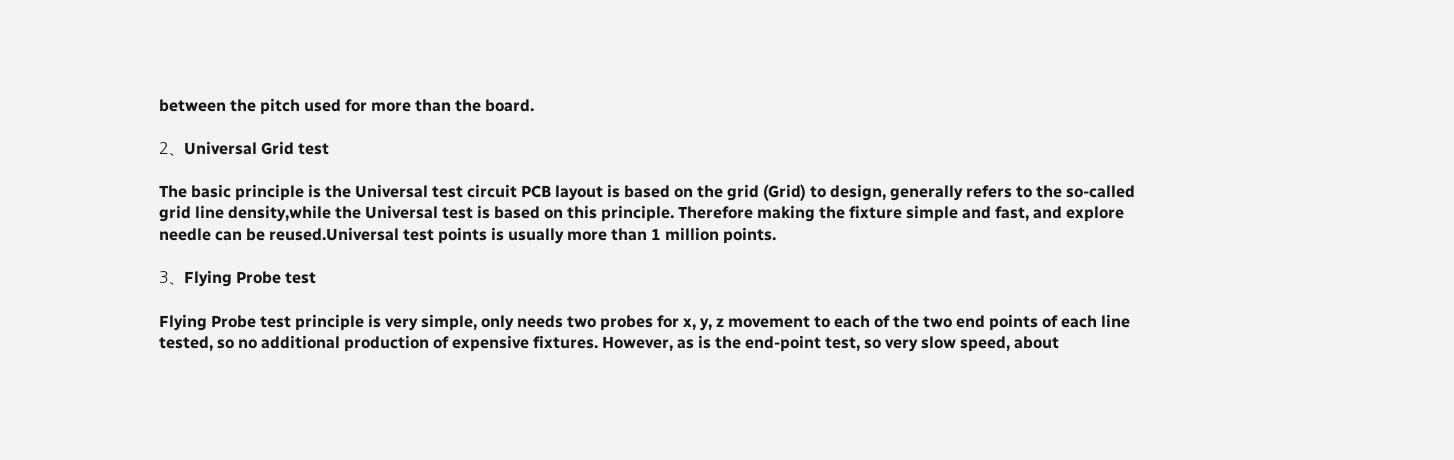between the pitch used for more than the board.

2、Universal Grid test

The basic principle is the Universal test circuit PCB layout is based on the grid (Grid) to design, generally refers to the so-called grid line density,while the Universal test is based on this principle. Therefore making the fixture simple and fast, and explore needle can be reused.Universal test points is usually more than 1 million points.

3、Flying Probe test

Flying Probe test principle is very simple, only needs two probes for x, y, z movement to each of the two end points of each line tested, so no additional production of expensive fixtures. However, as is the end-point test, so very slow speed, about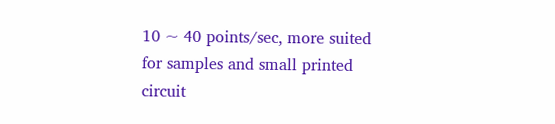10 ~ 40 points/sec, more suited for samples and small printed circuit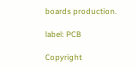boards production.

label: PCB

Copyright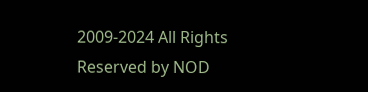2009-2024 All Rights Reserved by NOD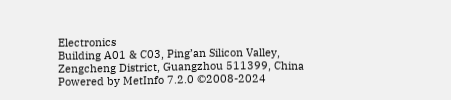Electronics
Building A01 & C03, Ping’an Silicon Valley, Zengcheng District, Guangzhou 511399, China
Powered by MetInfo 7.2.0 ©2008-2024